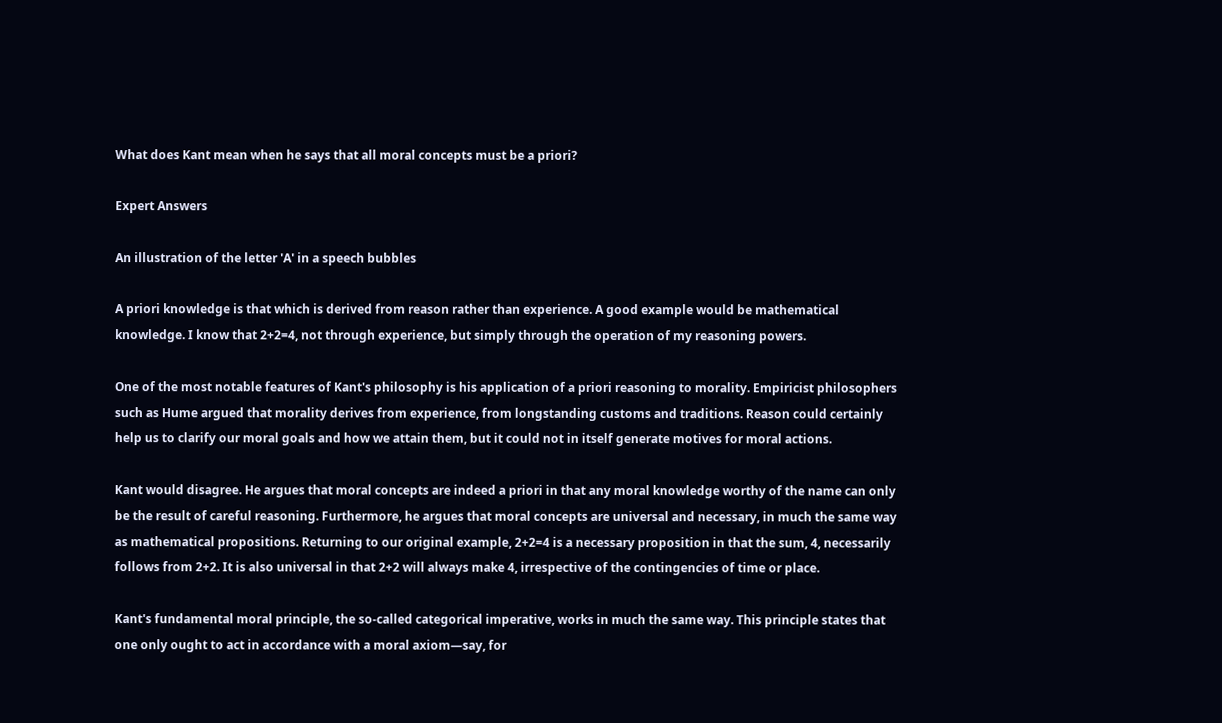What does Kant mean when he says that all moral concepts must be a priori?

Expert Answers

An illustration of the letter 'A' in a speech bubbles

A priori knowledge is that which is derived from reason rather than experience. A good example would be mathematical knowledge. I know that 2+2=4, not through experience, but simply through the operation of my reasoning powers.

One of the most notable features of Kant's philosophy is his application of a priori reasoning to morality. Empiricist philosophers such as Hume argued that morality derives from experience, from longstanding customs and traditions. Reason could certainly help us to clarify our moral goals and how we attain them, but it could not in itself generate motives for moral actions.

Kant would disagree. He argues that moral concepts are indeed a priori in that any moral knowledge worthy of the name can only be the result of careful reasoning. Furthermore, he argues that moral concepts are universal and necessary, in much the same way as mathematical propositions. Returning to our original example, 2+2=4 is a necessary proposition in that the sum, 4, necessarily follows from 2+2. It is also universal in that 2+2 will always make 4, irrespective of the contingencies of time or place.

Kant's fundamental moral principle, the so-called categorical imperative, works in much the same way. This principle states that one only ought to act in accordance with a moral axiom—say, for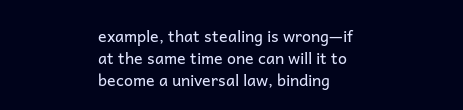example, that stealing is wrong—if at the same time one can will it to become a universal law, binding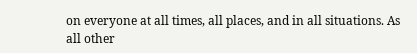on everyone at all times, all places, and in all situations. As all other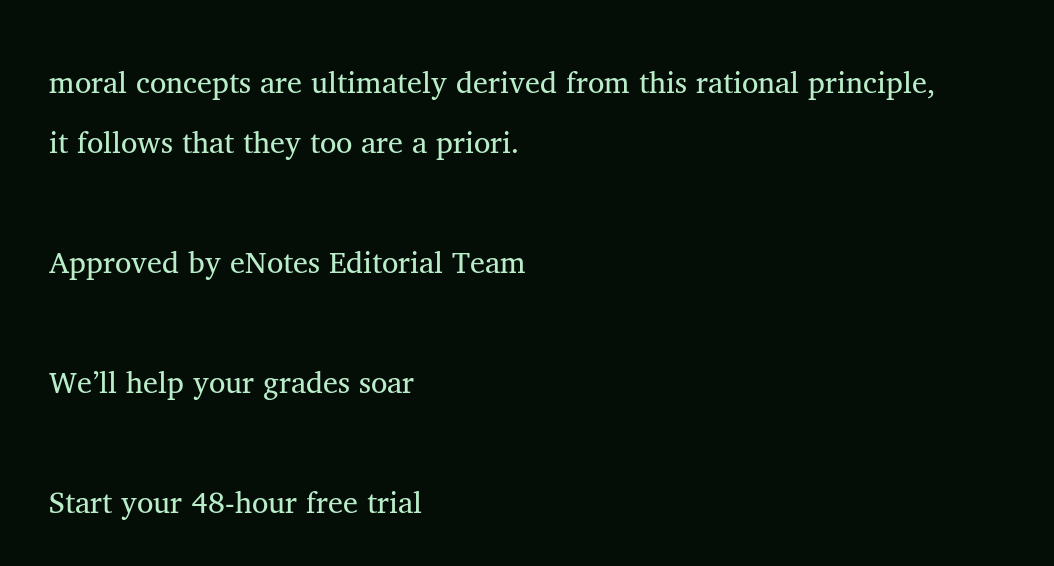moral concepts are ultimately derived from this rational principle, it follows that they too are a priori.

Approved by eNotes Editorial Team

We’ll help your grades soar

Start your 48-hour free trial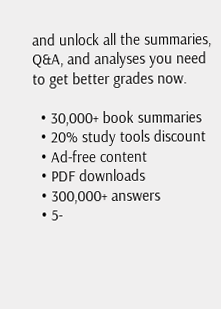and unlock all the summaries, Q&A, and analyses you need to get better grades now.

  • 30,000+ book summaries
  • 20% study tools discount
  • Ad-free content
  • PDF downloads
  • 300,000+ answers
  • 5-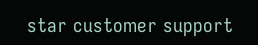star customer support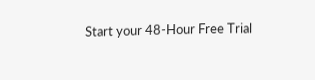Start your 48-Hour Free Trial